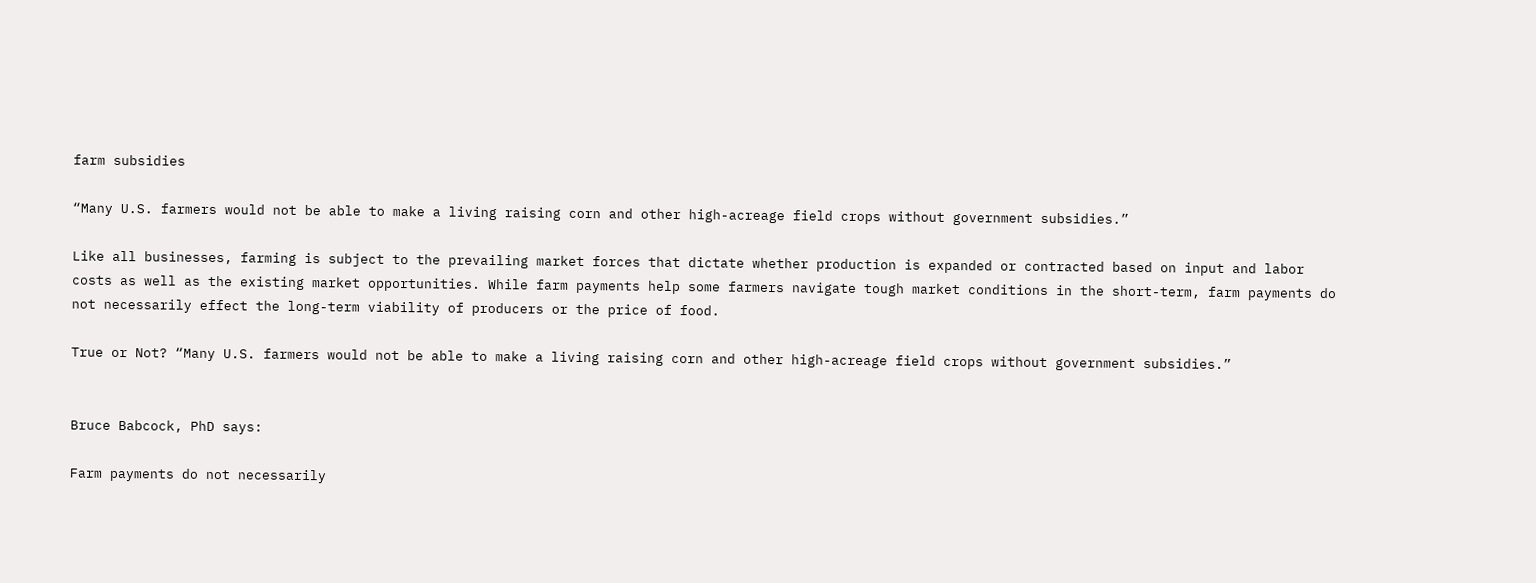farm subsidies

“Many U.S. farmers would not be able to make a living raising corn and other high-acreage field crops without government subsidies.”

Like all businesses, farming is subject to the prevailing market forces that dictate whether production is expanded or contracted based on input and labor costs as well as the existing market opportunities. While farm payments help some farmers navigate tough market conditions in the short-term, farm payments do not necessarily effect the long-term viability of producers or the price of food.

True or Not? “Many U.S. farmers would not be able to make a living raising corn and other high-acreage field crops without government subsidies.”


Bruce Babcock, PhD says:

Farm payments do not necessarily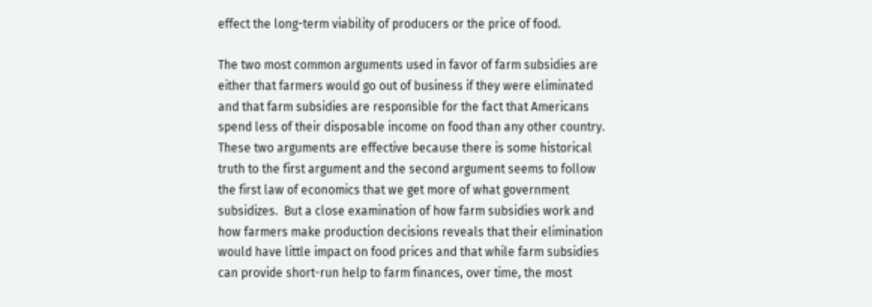effect the long-term viability of producers or the price of food.

The two most common arguments used in favor of farm subsidies are either that farmers would go out of business if they were eliminated and that farm subsidies are responsible for the fact that Americans spend less of their disposable income on food than any other country.  These two arguments are effective because there is some historical truth to the first argument and the second argument seems to follow the first law of economics that we get more of what government subsidizes.  But a close examination of how farm subsidies work and how farmers make production decisions reveals that their elimination would have little impact on food prices and that while farm subsidies can provide short-run help to farm finances, over time, the most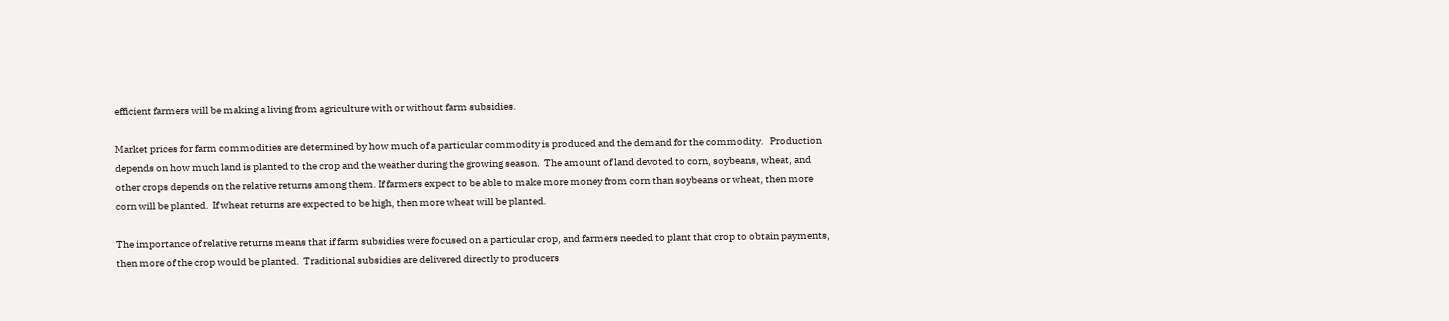efficient farmers will be making a living from agriculture with or without farm subsidies.

Market prices for farm commodities are determined by how much of a particular commodity is produced and the demand for the commodity.   Production depends on how much land is planted to the crop and the weather during the growing season.  The amount of land devoted to corn, soybeans, wheat, and other crops depends on the relative returns among them. If farmers expect to be able to make more money from corn than soybeans or wheat, then more corn will be planted.  If wheat returns are expected to be high, then more wheat will be planted.

The importance of relative returns means that if farm subsidies were focused on a particular crop, and farmers needed to plant that crop to obtain payments, then more of the crop would be planted.  Traditional subsidies are delivered directly to producers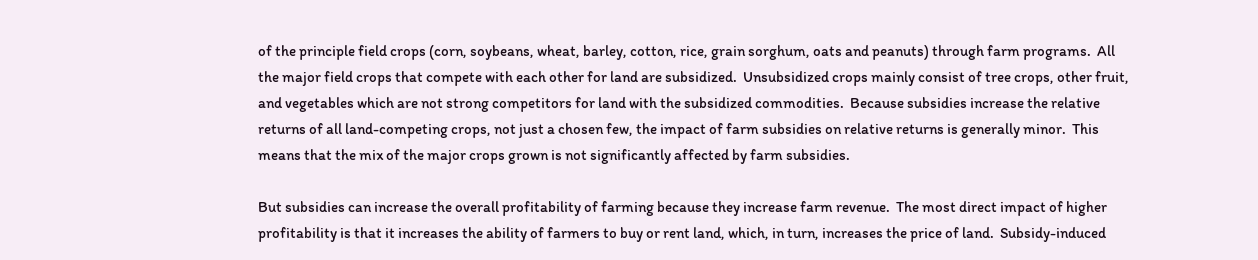of the principle field crops (corn, soybeans, wheat, barley, cotton, rice, grain sorghum, oats and peanuts) through farm programs.  All the major field crops that compete with each other for land are subsidized.  Unsubsidized crops mainly consist of tree crops, other fruit, and vegetables which are not strong competitors for land with the subsidized commodities.  Because subsidies increase the relative returns of all land-competing crops, not just a chosen few, the impact of farm subsidies on relative returns is generally minor.  This means that the mix of the major crops grown is not significantly affected by farm subsidies.

But subsidies can increase the overall profitability of farming because they increase farm revenue.  The most direct impact of higher profitability is that it increases the ability of farmers to buy or rent land, which, in turn, increases the price of land.  Subsidy-induced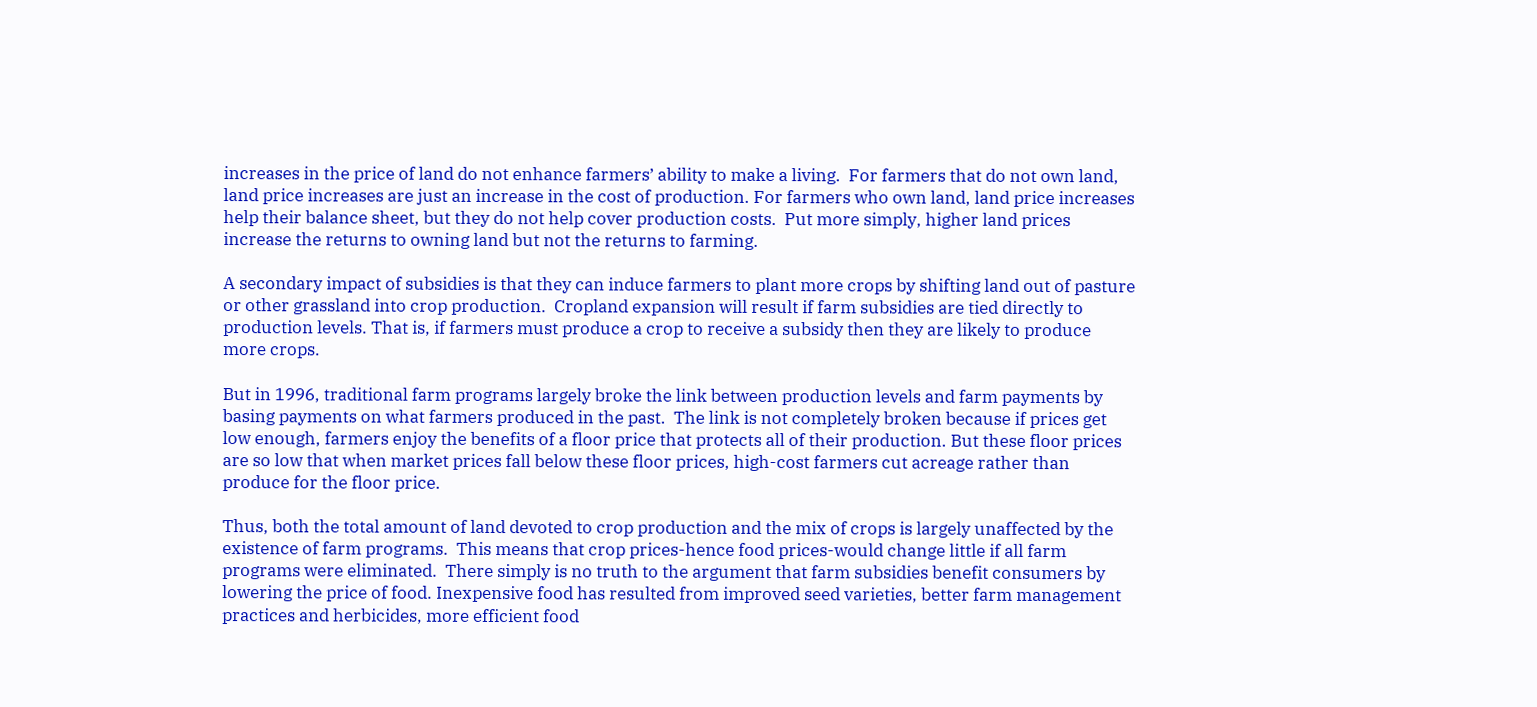increases in the price of land do not enhance farmers’ ability to make a living.  For farmers that do not own land, land price increases are just an increase in the cost of production. For farmers who own land, land price increases help their balance sheet, but they do not help cover production costs.  Put more simply, higher land prices increase the returns to owning land but not the returns to farming.

A secondary impact of subsidies is that they can induce farmers to plant more crops by shifting land out of pasture or other grassland into crop production.  Cropland expansion will result if farm subsidies are tied directly to production levels. That is, if farmers must produce a crop to receive a subsidy then they are likely to produce more crops.

But in 1996, traditional farm programs largely broke the link between production levels and farm payments by basing payments on what farmers produced in the past.  The link is not completely broken because if prices get low enough, farmers enjoy the benefits of a floor price that protects all of their production. But these floor prices are so low that when market prices fall below these floor prices, high-cost farmers cut acreage rather than produce for the floor price.

Thus, both the total amount of land devoted to crop production and the mix of crops is largely unaffected by the existence of farm programs.  This means that crop prices-hence food prices-would change little if all farm programs were eliminated.  There simply is no truth to the argument that farm subsidies benefit consumers by lowering the price of food. Inexpensive food has resulted from improved seed varieties, better farm management practices and herbicides, more efficient food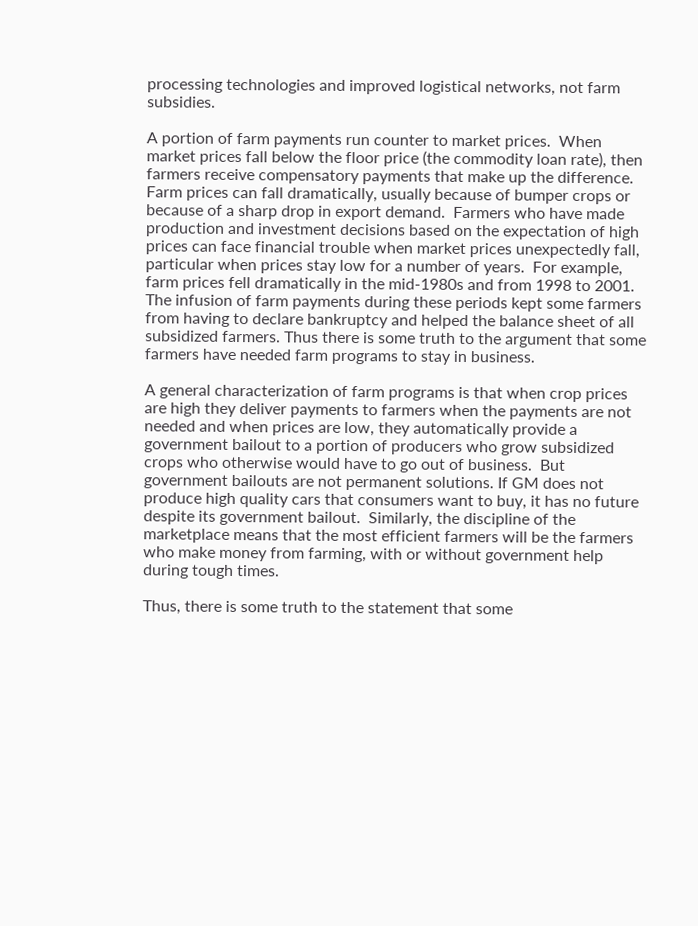processing technologies and improved logistical networks, not farm subsidies.

A portion of farm payments run counter to market prices.  When market prices fall below the floor price (the commodity loan rate), then farmers receive compensatory payments that make up the difference.  Farm prices can fall dramatically, usually because of bumper crops or because of a sharp drop in export demand.  Farmers who have made production and investment decisions based on the expectation of high prices can face financial trouble when market prices unexpectedly fall, particular when prices stay low for a number of years.  For example, farm prices fell dramatically in the mid-1980s and from 1998 to 2001.  The infusion of farm payments during these periods kept some farmers from having to declare bankruptcy and helped the balance sheet of all subsidized farmers. Thus there is some truth to the argument that some farmers have needed farm programs to stay in business.

A general characterization of farm programs is that when crop prices are high they deliver payments to farmers when the payments are not needed and when prices are low, they automatically provide a government bailout to a portion of producers who grow subsidized crops who otherwise would have to go out of business.  But government bailouts are not permanent solutions. If GM does not produce high quality cars that consumers want to buy, it has no future despite its government bailout.  Similarly, the discipline of the marketplace means that the most efficient farmers will be the farmers who make money from farming, with or without government help during tough times.

Thus, there is some truth to the statement that some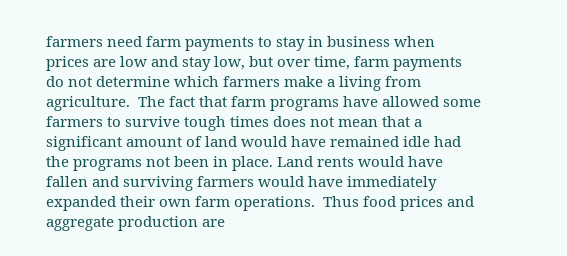farmers need farm payments to stay in business when prices are low and stay low, but over time, farm payments do not determine which farmers make a living from agriculture.  The fact that farm programs have allowed some farmers to survive tough times does not mean that a significant amount of land would have remained idle had the programs not been in place. Land rents would have fallen and surviving farmers would have immediately expanded their own farm operations.  Thus food prices and aggregate production are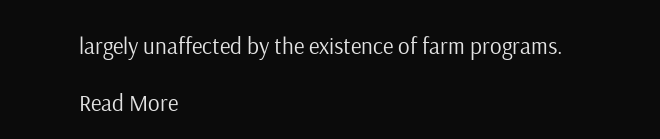largely unaffected by the existence of farm programs.

Read More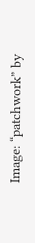Image: “patchwork” by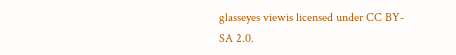glasseyes viewis licensed under CC BY-SA 2.0.